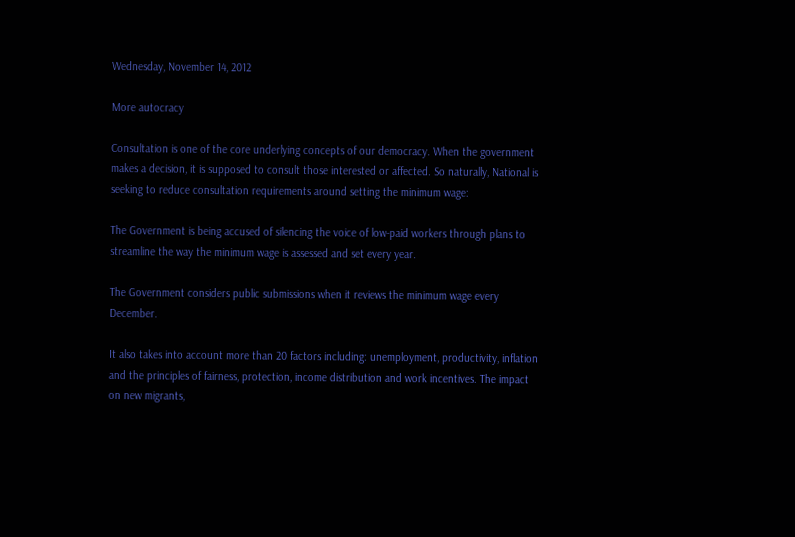Wednesday, November 14, 2012

More autocracy

Consultation is one of the core underlying concepts of our democracy. When the government makes a decision, it is supposed to consult those interested or affected. So naturally, National is seeking to reduce consultation requirements around setting the minimum wage:

The Government is being accused of silencing the voice of low-paid workers through plans to streamline the way the minimum wage is assessed and set every year.

The Government considers public submissions when it reviews the minimum wage every December.

It also takes into account more than 20 factors including: unemployment, productivity, inflation and the principles of fairness, protection, income distribution and work incentives. The impact on new migrants,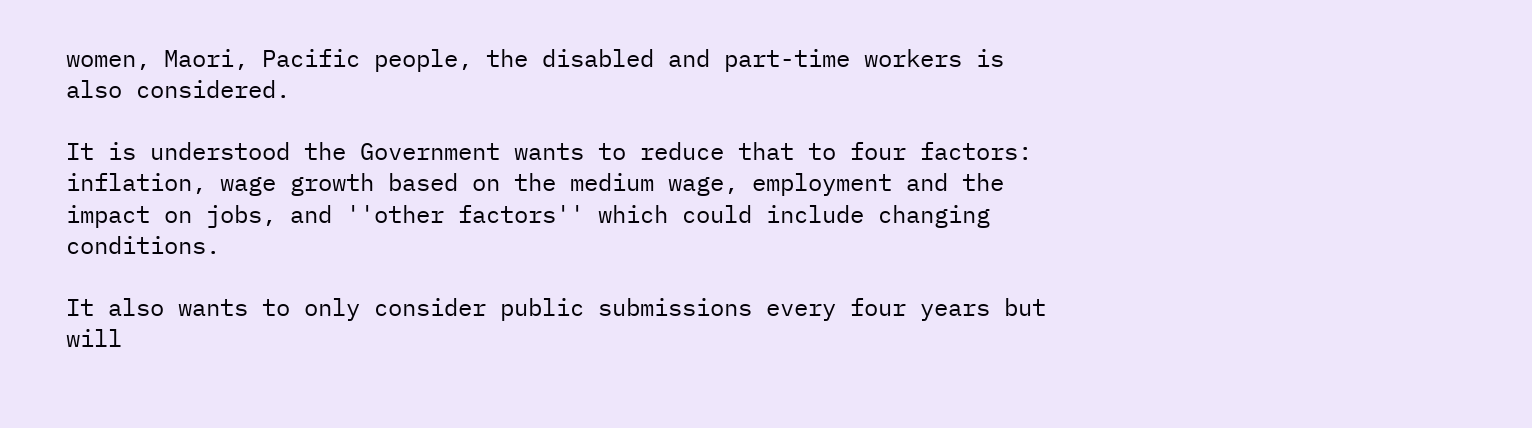women, Maori, Pacific people, the disabled and part-time workers is also considered.

It is understood the Government wants to reduce that to four factors: inflation, wage growth based on the medium wage, employment and the impact on jobs, and ''other factors'' which could include changing conditions.

It also wants to only consider public submissions every four years but will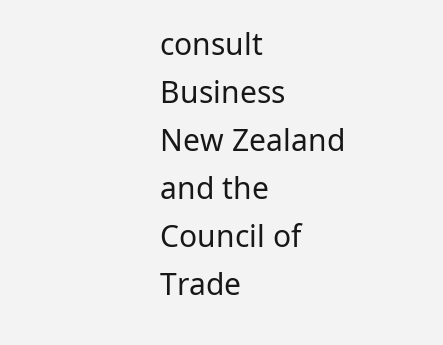consult Business New Zealand and the Council of Trade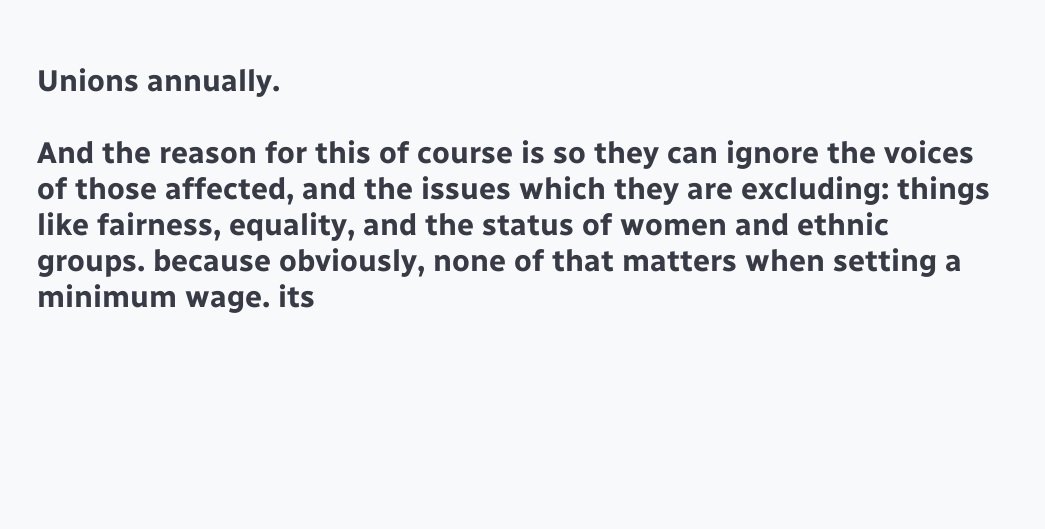Unions annually.

And the reason for this of course is so they can ignore the voices of those affected, and the issues which they are excluding: things like fairness, equality, and the status of women and ethnic groups. because obviously, none of that matters when setting a minimum wage. its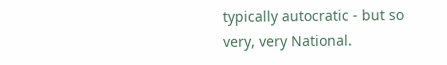typically autocratic - but so very, very National.